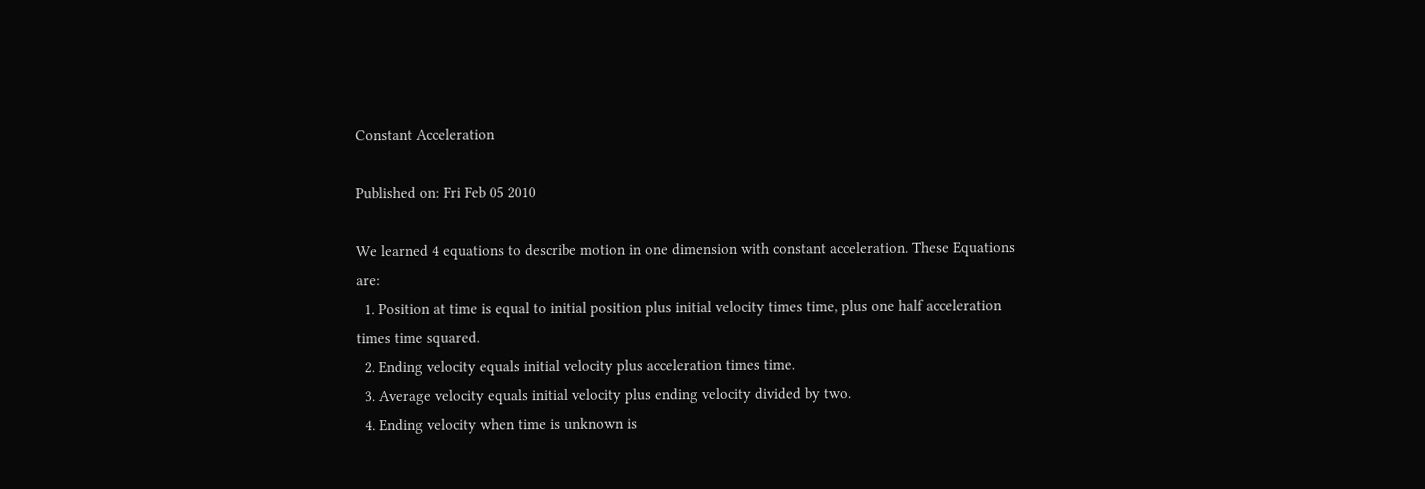Constant Acceleration

Published on: Fri Feb 05 2010

We learned 4 equations to describe motion in one dimension with constant acceleration. These Equations are:
  1. Position at time is equal to initial position plus initial velocity times time, plus one half acceleration times time squared.
  2. Ending velocity equals initial velocity plus acceleration times time.
  3. Average velocity equals initial velocity plus ending velocity divided by two.
  4. Ending velocity when time is unknown is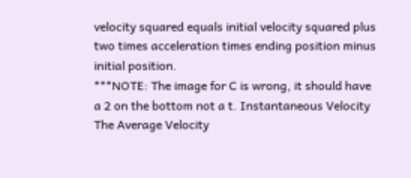velocity squared equals initial velocity squared plus two times acceleration times ending position minus initial position.
***NOTE: The image for C is wrong, it should have a 2 on the bottom not a t. Instantaneous Velocity The Average Velocity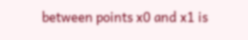between points x0 and x1 is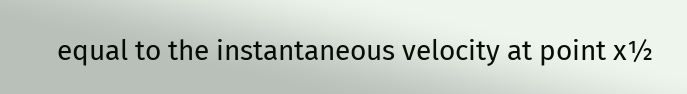equal to the instantaneous velocity at point x½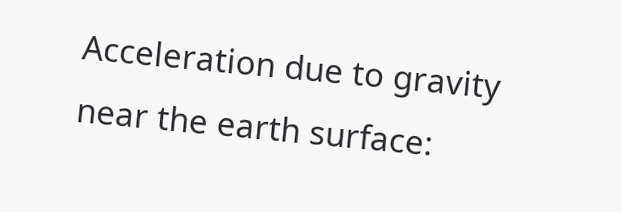Acceleration due to gravity near the earth surface: